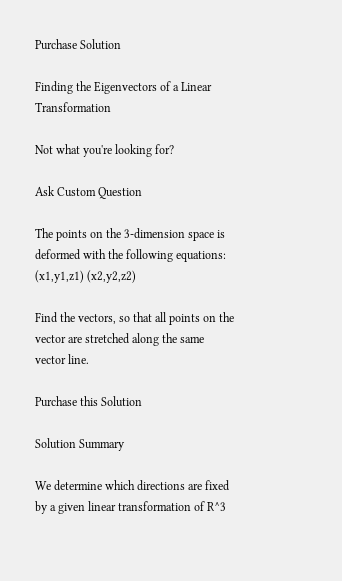Purchase Solution

Finding the Eigenvectors of a Linear Transformation

Not what you're looking for?

Ask Custom Question

The points on the 3-dimension space is deformed with the following equations:
(x1,y1,z1) (x2,y2,z2)

Find the vectors, so that all points on the vector are stretched along the same vector line.

Purchase this Solution

Solution Summary

We determine which directions are fixed by a given linear transformation of R^3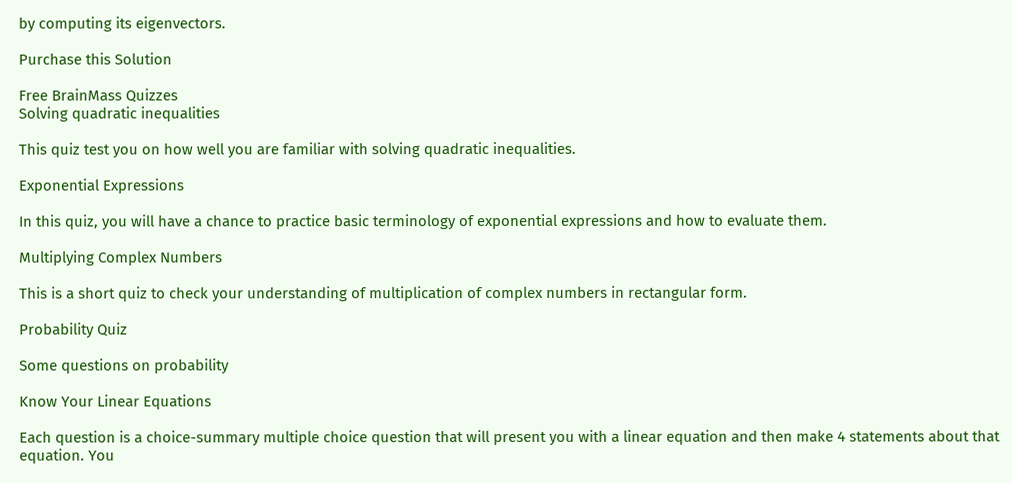by computing its eigenvectors.

Purchase this Solution

Free BrainMass Quizzes
Solving quadratic inequalities

This quiz test you on how well you are familiar with solving quadratic inequalities.

Exponential Expressions

In this quiz, you will have a chance to practice basic terminology of exponential expressions and how to evaluate them.

Multiplying Complex Numbers

This is a short quiz to check your understanding of multiplication of complex numbers in rectangular form.

Probability Quiz

Some questions on probability

Know Your Linear Equations

Each question is a choice-summary multiple choice question that will present you with a linear equation and then make 4 statements about that equation. You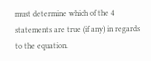must determine which of the 4 statements are true (if any) in regards to the equation.